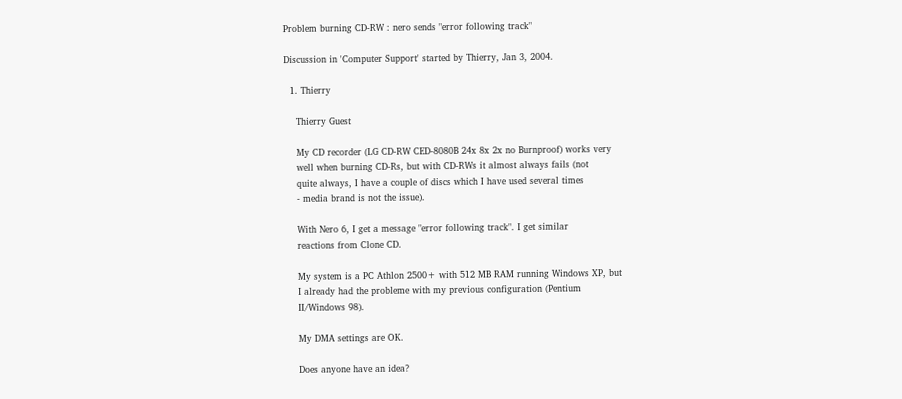Problem burning CD-RW : nero sends "error following track"

Discussion in 'Computer Support' started by Thierry, Jan 3, 2004.

  1. Thierry

    Thierry Guest

    My CD recorder (LG CD-RW CED-8080B 24x 8x 2x no Burnproof) works very
    well when burning CD-Rs, but with CD-RWs it almost always fails (not
    quite always, I have a couple of discs which I have used several times
    - media brand is not the issue).

    With Nero 6, I get a message "error following track". I get similar
    reactions from Clone CD.

    My system is a PC Athlon 2500+ with 512 MB RAM running Windows XP, but
    I already had the probleme with my previous configuration (Pentium
    II/Windows 98).

    My DMA settings are OK.

    Does anyone have an idea?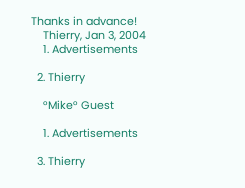Thanks in advance!
    Thierry, Jan 3, 2004
    1. Advertisements

  2. Thierry

    °Mike° Guest

    1. Advertisements

  3. Thierry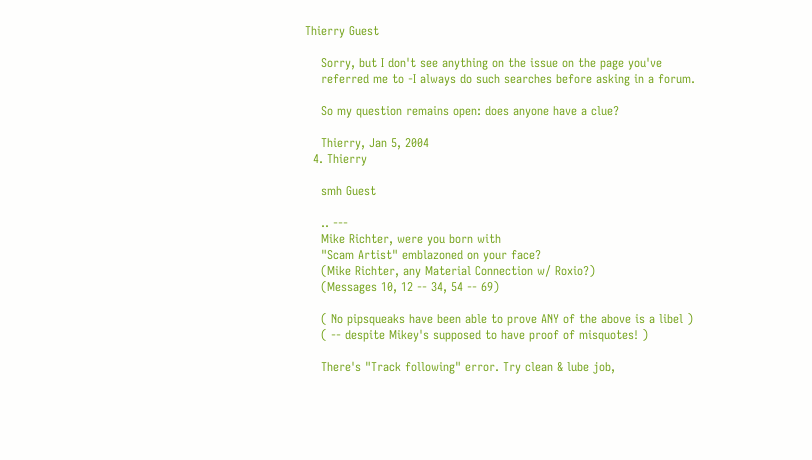Thierry Guest

    Sorry, but I don't see anything on the issue on the page you've
    referred me to -I always do such searches before asking in a forum.

    So my question remains open: does anyone have a clue?

    Thierry, Jan 5, 2004
  4. Thierry

    smh Guest

    .. ---
    Mike Richter, were you born with
    "Scam Artist" emblazoned on your face?
    (Mike Richter, any Material Connection w/ Roxio?)
    (Messages 10, 12 -- 34, 54 -- 69)

    ( No pipsqueaks have been able to prove ANY of the above is a libel )
    ( -- despite Mikey's supposed to have proof of misquotes! )

    There's "Track following" error. Try clean & lube job,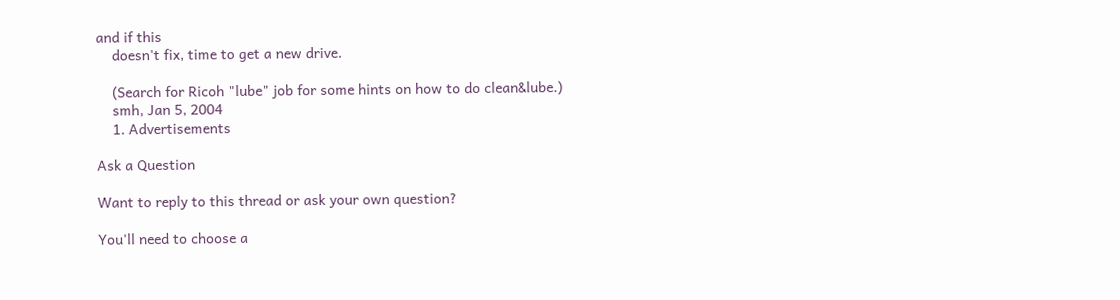and if this
    doesn't fix, time to get a new drive.

    (Search for Ricoh "lube" job for some hints on how to do clean&lube.)
    smh, Jan 5, 2004
    1. Advertisements

Ask a Question

Want to reply to this thread or ask your own question?

You'll need to choose a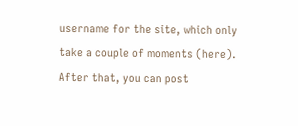username for the site, which only take a couple of moments (here). After that, you can post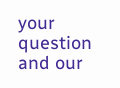your question and our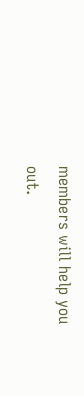members will help you out.